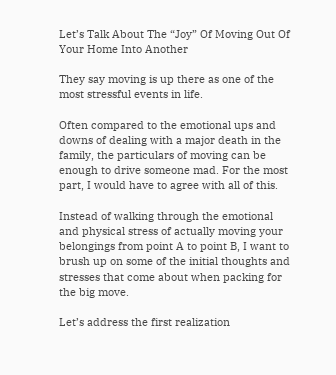Let’s Talk About The “Joy” Of Moving Out Of Your Home Into Another

They say moving is up there as one of the most stressful events in life.

Often compared to the emotional ups and downs of dealing with a major death in the family, the particulars of moving can be enough to drive someone mad. For the most part, I would have to agree with all of this.

Instead of walking through the emotional and physical stress of actually moving your belongings from point A to point B, I want to brush up on some of the initial thoughts and stresses that come about when packing for the big move.

Let’s address the first realization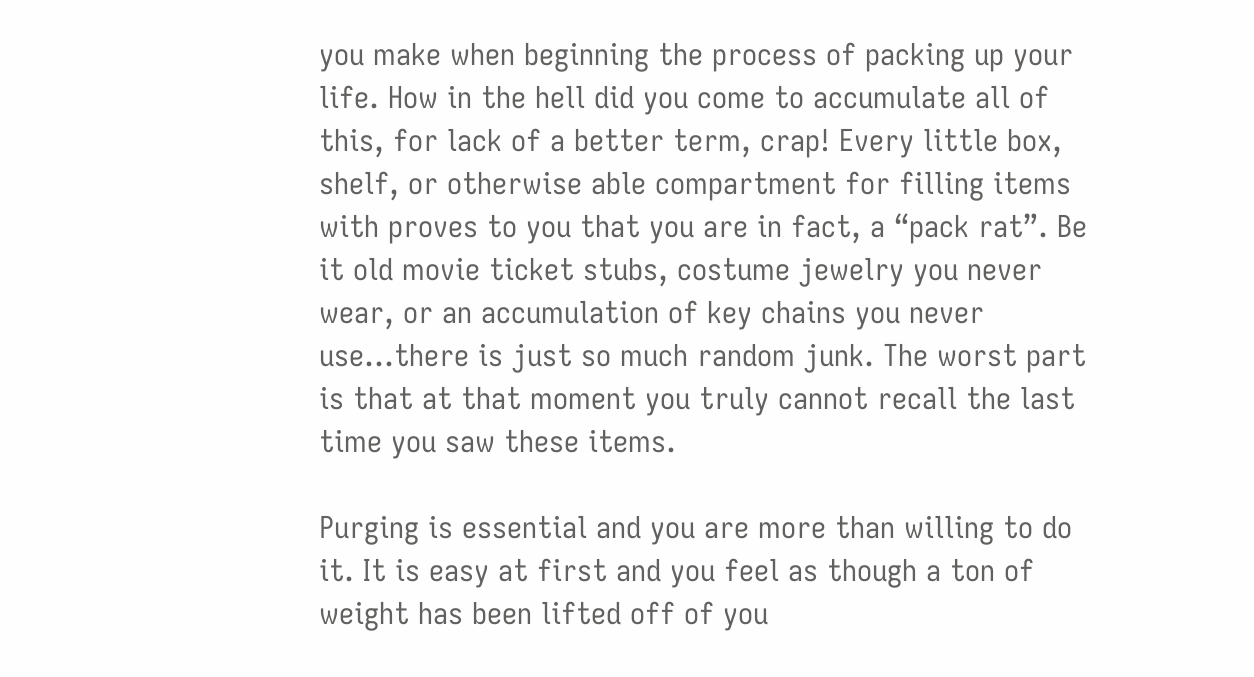you make when beginning the process of packing up your life. How in the hell did you come to accumulate all of this, for lack of a better term, crap! Every little box, shelf, or otherwise able compartment for filling items with proves to you that you are in fact, a “pack rat”. Be it old movie ticket stubs, costume jewelry you never wear, or an accumulation of key chains you never use…there is just so much random junk. The worst part is that at that moment you truly cannot recall the last time you saw these items.

Purging is essential and you are more than willing to do it. It is easy at first and you feel as though a ton of weight has been lifted off of you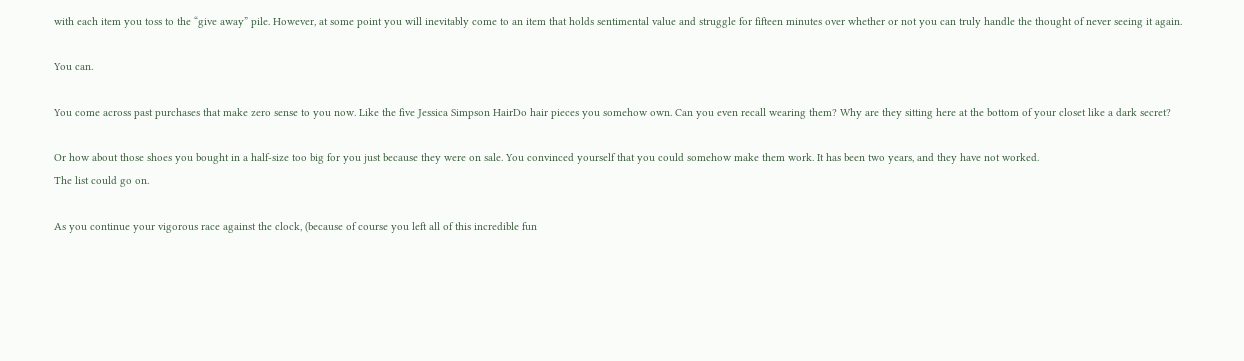with each item you toss to the “give away” pile. However, at some point you will inevitably come to an item that holds sentimental value and struggle for fifteen minutes over whether or not you can truly handle the thought of never seeing it again.

You can.

You come across past purchases that make zero sense to you now. Like the five Jessica Simpson HairDo hair pieces you somehow own. Can you even recall wearing them? Why are they sitting here at the bottom of your closet like a dark secret?

Or how about those shoes you bought in a half-size too big for you just because they were on sale. You convinced yourself that you could somehow make them work. It has been two years, and they have not worked.
The list could go on.

As you continue your vigorous race against the clock, (because of course you left all of this incredible fun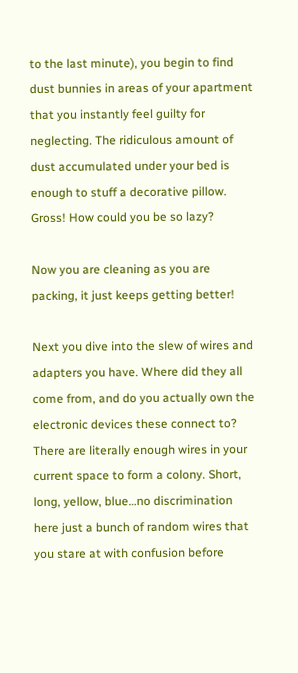to the last minute), you begin to find dust bunnies in areas of your apartment that you instantly feel guilty for neglecting. The ridiculous amount of dust accumulated under your bed is enough to stuff a decorative pillow. Gross! How could you be so lazy?

Now you are cleaning as you are packing, it just keeps getting better!

Next you dive into the slew of wires and adapters you have. Where did they all come from, and do you actually own the electronic devices these connect to? There are literally enough wires in your current space to form a colony. Short, long, yellow, blue…no discrimination here just a bunch of random wires that you stare at with confusion before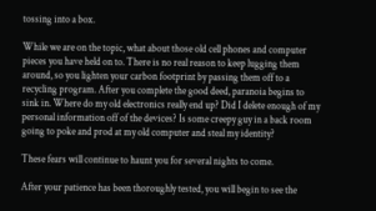tossing into a box.

While we are on the topic, what about those old cell phones and computer pieces you have held on to. There is no real reason to keep lugging them around, so you lighten your carbon footprint by passing them off to a recycling program. After you complete the good deed, paranoia begins to sink in. Where do my old electronics really end up? Did I delete enough of my personal information off of the devices? Is some creepy guy in a back room going to poke and prod at my old computer and steal my identity?

These fears will continue to haunt you for several nights to come.

After your patience has been thoroughly tested, you will begin to see the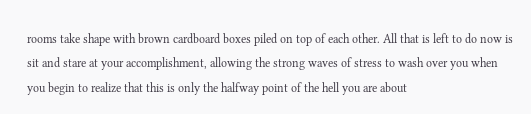rooms take shape with brown cardboard boxes piled on top of each other. All that is left to do now is sit and stare at your accomplishment, allowing the strong waves of stress to wash over you when you begin to realize that this is only the halfway point of the hell you are about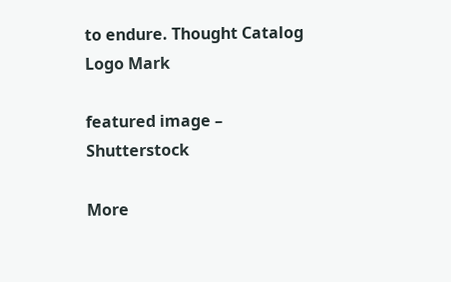to endure. Thought Catalog Logo Mark

featured image – Shutterstock

More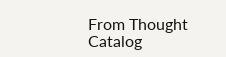From Thought Catalog